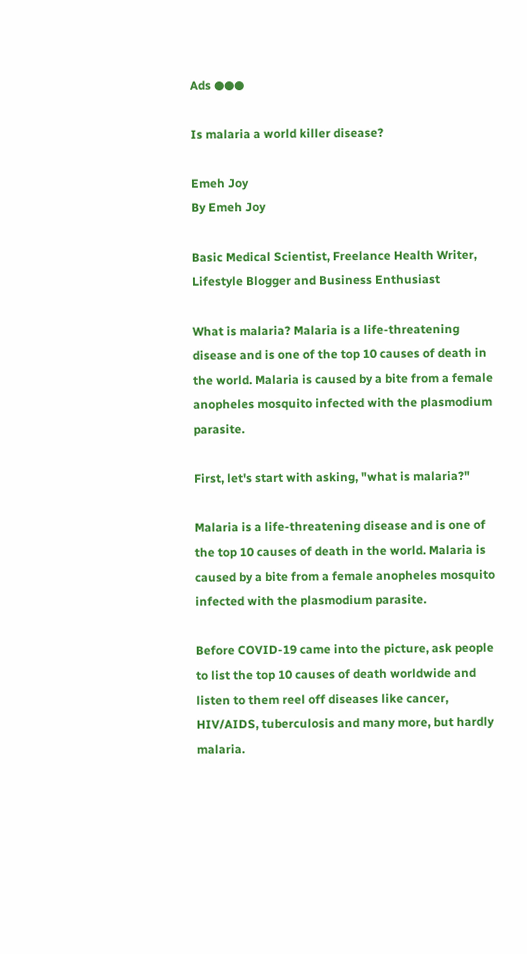Ads ●●●

Is malaria a world killer disease?

Emeh Joy
By Emeh Joy

Basic Medical Scientist, Freelance Health Writer, Lifestyle Blogger and Business Enthusiast

What is malaria? Malaria is a life-threatening disease and is one of the top 10 causes of death in the world. Malaria is caused by a bite from a female anopheles mosquito infected with the plasmodium parasite.

First, let's start with asking, "what is malaria?"

Malaria is a life-threatening disease and is one of the top 10 causes of death in the world. Malaria is caused by a bite from a female anopheles mosquito infected with the plasmodium parasite.

Before COVID-19 came into the picture, ask people to list the top 10 causes of death worldwide and listen to them reel off diseases like cancer, HIV/AIDS, tuberculosis and many more, but hardly malaria.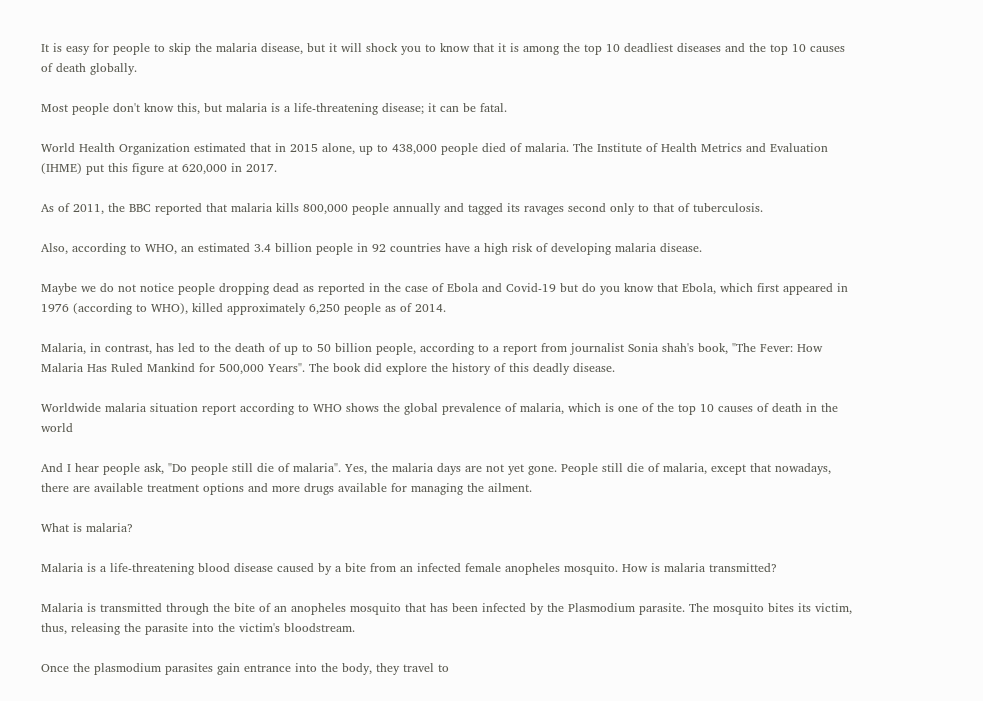It is easy for people to skip the malaria disease, but it will shock you to know that it is among the top 10 deadliest diseases and the top 10 causes of death globally.

Most people don't know this, but malaria is a life-threatening disease; it can be fatal.

World Health Organization estimated that in 2015 alone, up to 438,000 people died of malaria. The Institute of Health Metrics and Evaluation (IHME) put this figure at 620,000 in 2017.

As of 2011, the BBC reported that malaria kills 800,000 people annually and tagged its ravages second only to that of tuberculosis.

Also, according to WHO, an estimated 3.4 billion people in 92 countries have a high risk of developing malaria disease.

Maybe we do not notice people dropping dead as reported in the case of Ebola and Covid-19 but do you know that Ebola, which first appeared in 1976 (according to WHO), killed approximately 6,250 people as of 2014.

Malaria, in contrast, has led to the death of up to 50 billion people, according to a report from journalist Sonia shah's book, "The Fever: How Malaria Has Ruled Mankind for 500,000 Years". The book did explore the history of this deadly disease.

Worldwide malaria situation report according to WHO shows the global prevalence of malaria, which is one of the top 10 causes of death in the world

And I hear people ask, "Do people still die of malaria". Yes, the malaria days are not yet gone. People still die of malaria, except that nowadays, there are available treatment options and more drugs available for managing the ailment.

What is malaria?

Malaria is a life-threatening blood disease caused by a bite from an infected female anopheles mosquito. How is malaria transmitted?

Malaria is transmitted through the bite of an anopheles mosquito that has been infected by the Plasmodium parasite. The mosquito bites its victim, thus, releasing the parasite into the victim's bloodstream.

Once the plasmodium parasites gain entrance into the body, they travel to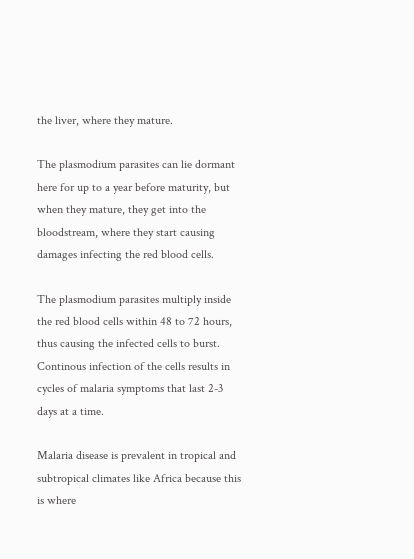the liver, where they mature.

The plasmodium parasites can lie dormant here for up to a year before maturity, but when they mature, they get into the bloodstream, where they start causing damages infecting the red blood cells.

The plasmodium parasites multiply inside the red blood cells within 48 to 72 hours, thus causing the infected cells to burst. Continous infection of the cells results in cycles of malaria symptoms that last 2-3 days at a time.

Malaria disease is prevalent in tropical and subtropical climates like Africa because this is where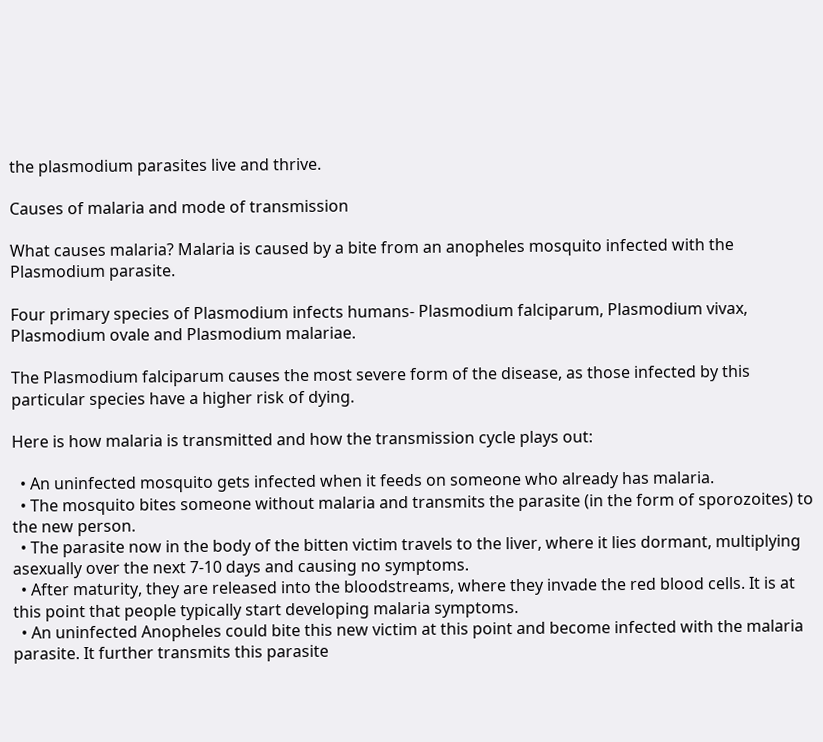the plasmodium parasites live and thrive.

Causes of malaria and mode of transmission

What causes malaria? Malaria is caused by a bite from an anopheles mosquito infected with the Plasmodium parasite.

Four primary species of Plasmodium infects humans- Plasmodium falciparum, Plasmodium vivax, Plasmodium ovale and Plasmodium malariae.

The Plasmodium falciparum causes the most severe form of the disease, as those infected by this particular species have a higher risk of dying.

Here is how malaria is transmitted and how the transmission cycle plays out:

  • An uninfected mosquito gets infected when it feeds on someone who already has malaria.
  • The mosquito bites someone without malaria and transmits the parasite (in the form of sporozoites) to the new person.
  • The parasite now in the body of the bitten victim travels to the liver, where it lies dormant, multiplying asexually over the next 7-10 days and causing no symptoms.
  • After maturity, they are released into the bloodstreams, where they invade the red blood cells. It is at this point that people typically start developing malaria symptoms.
  • An uninfected Anopheles could bite this new victim at this point and become infected with the malaria parasite. It further transmits this parasite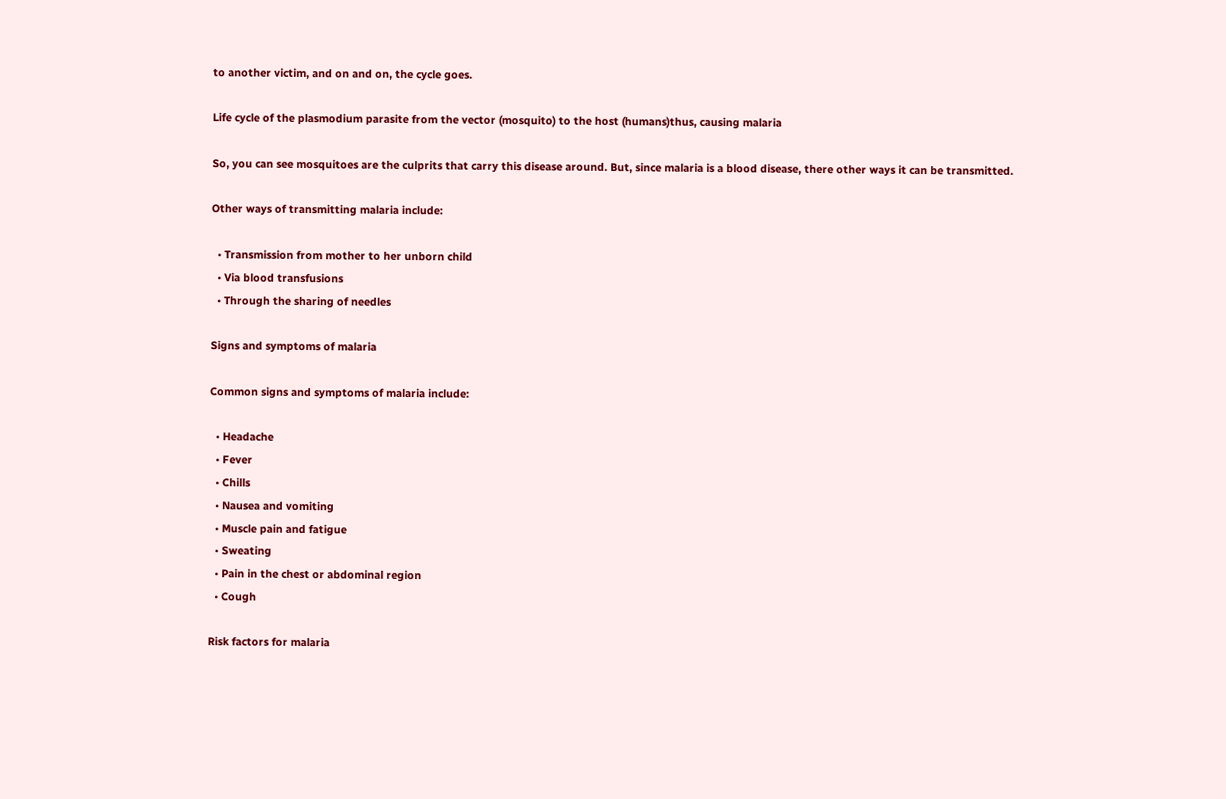to another victim, and on and on, the cycle goes.

Life cycle of the plasmodium parasite from the vector (mosquito) to the host (humans)thus, causing malaria

So, you can see mosquitoes are the culprits that carry this disease around. But, since malaria is a blood disease, there other ways it can be transmitted.

Other ways of transmitting malaria include:

  • Transmission from mother to her unborn child
  • Via blood transfusions
  • Through the sharing of needles

Signs and symptoms of malaria

Common signs and symptoms of malaria include:

  • Headache
  • Fever
  • Chills
  • Nausea and vomiting
  • Muscle pain and fatigue
  • Sweating
  • Pain in the chest or abdominal region
  • Cough

Risk factors for malaria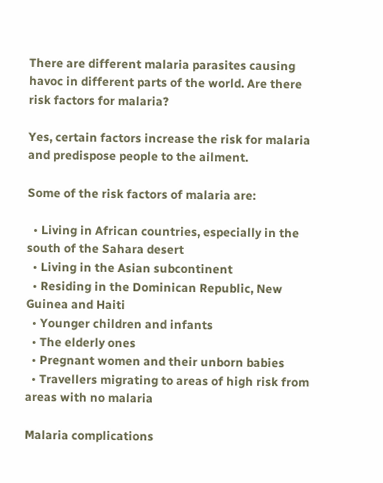There are different malaria parasites causing havoc in different parts of the world. Are there risk factors for malaria?

Yes, certain factors increase the risk for malaria and predispose people to the ailment.

Some of the risk factors of malaria are:

  • Living in African countries, especially in the south of the Sahara desert
  • Living in the Asian subcontinent
  • Residing in the Dominican Republic, New Guinea and Haiti
  • Younger children and infants
  • The elderly ones
  • Pregnant women and their unborn babies
  • Travellers migrating to areas of high risk from areas with no malaria

Malaria complications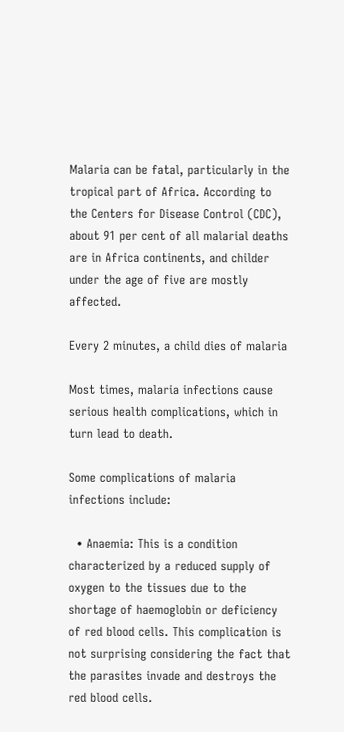Malaria can be fatal, particularly in the tropical part of Africa. According to the Centers for Disease Control (CDC), about 91 per cent of all malarial deaths are in Africa continents, and childer under the age of five are mostly affected.

Every 2 minutes, a child dies of malaria

Most times, malaria infections cause serious health complications, which in turn lead to death.

Some complications of malaria infections include:

  • Anaemia: This is a condition characterized by a reduced supply of oxygen to the tissues due to the shortage of haemoglobin or deficiency of red blood cells. This complication is not surprising considering the fact that the parasites invade and destroys the red blood cells.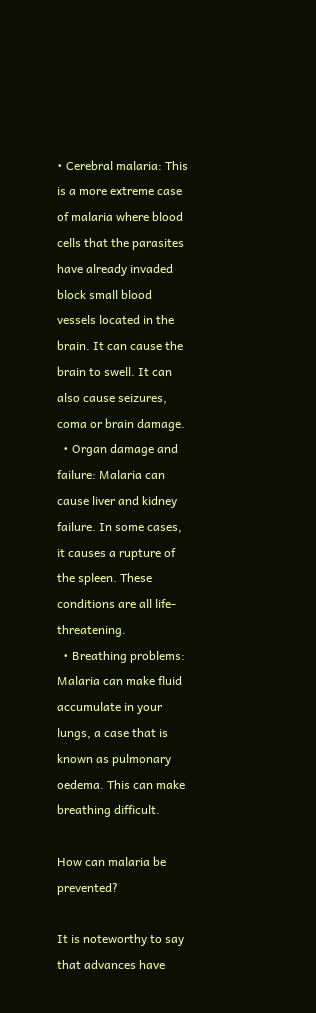• Cerebral malaria: This is a more extreme case of malaria where blood cells that the parasites have already invaded block small blood vessels located in the brain. It can cause the brain to swell. It can also cause seizures, coma or brain damage.
  • Organ damage and failure: Malaria can cause liver and kidney failure. In some cases, it causes a rupture of the spleen. These conditions are all life-threatening.
  • Breathing problems: Malaria can make fluid accumulate in your lungs, a case that is known as pulmonary oedema. This can make breathing difficult.

How can malaria be prevented?

It is noteworthy to say that advances have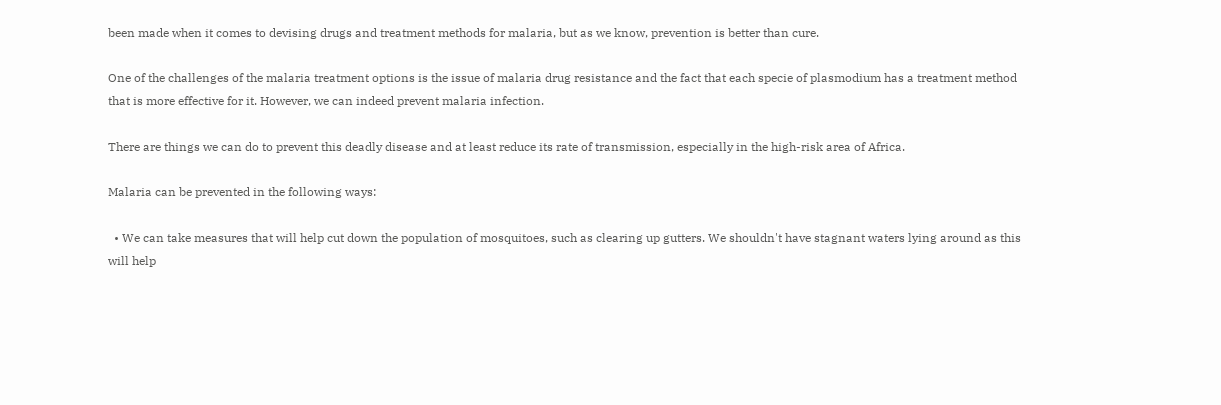been made when it comes to devising drugs and treatment methods for malaria, but as we know, prevention is better than cure.

One of the challenges of the malaria treatment options is the issue of malaria drug resistance and the fact that each specie of plasmodium has a treatment method that is more effective for it. However, we can indeed prevent malaria infection.

There are things we can do to prevent this deadly disease and at least reduce its rate of transmission, especially in the high-risk area of Africa.

Malaria can be prevented in the following ways:

  • We can take measures that will help cut down the population of mosquitoes, such as clearing up gutters. We shouldn't have stagnant waters lying around as this will help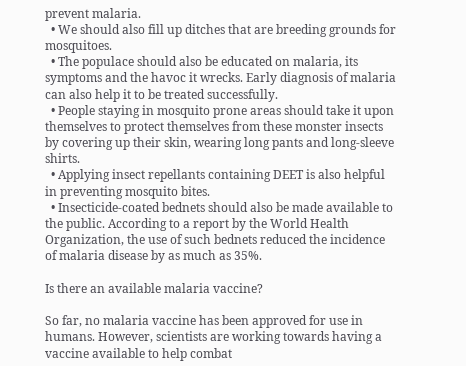prevent malaria.
  • We should also fill up ditches that are breeding grounds for mosquitoes.
  • The populace should also be educated on malaria, its symptoms and the havoc it wrecks. Early diagnosis of malaria can also help it to be treated successfully.
  • People staying in mosquito prone areas should take it upon themselves to protect themselves from these monster insects by covering up their skin, wearing long pants and long-sleeve shirts.
  • Applying insect repellants containing DEET is also helpful in preventing mosquito bites.
  • Insecticide-coated bednets should also be made available to the public. According to a report by the World Health Organization, the use of such bednets reduced the incidence of malaria disease by as much as 35%.

Is there an available malaria vaccine?

So far, no malaria vaccine has been approved for use in humans. However, scientists are working towards having a vaccine available to help combat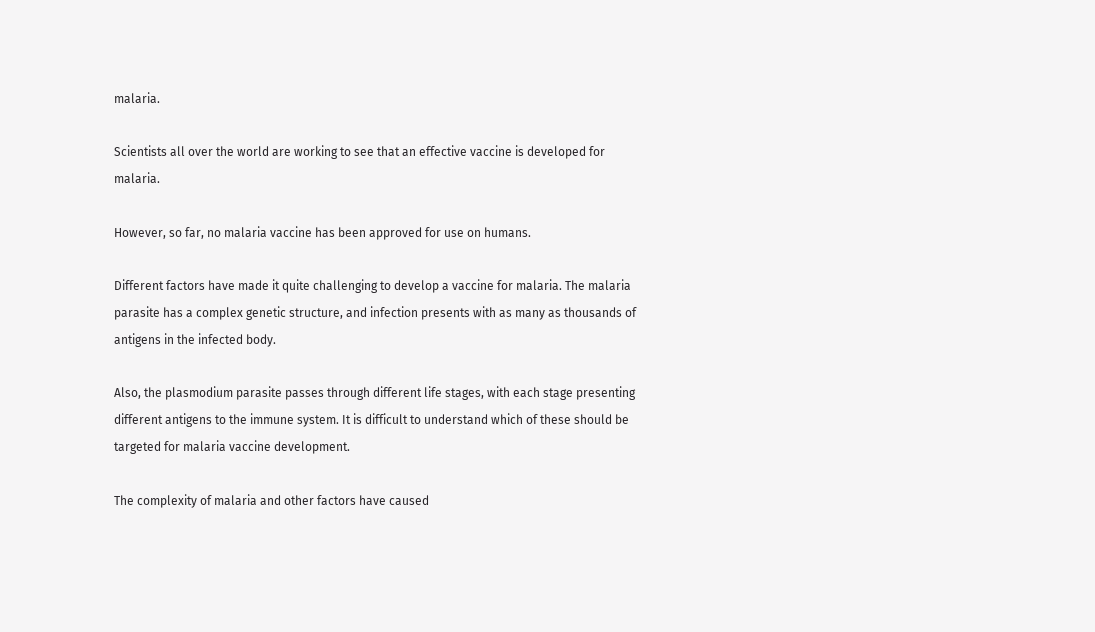malaria.

Scientists all over the world are working to see that an effective vaccine is developed for malaria.

However, so far, no malaria vaccine has been approved for use on humans.

Different factors have made it quite challenging to develop a vaccine for malaria. The malaria parasite has a complex genetic structure, and infection presents with as many as thousands of antigens in the infected body.

Also, the plasmodium parasite passes through different life stages, with each stage presenting different antigens to the immune system. It is difficult to understand which of these should be targeted for malaria vaccine development.

The complexity of malaria and other factors have caused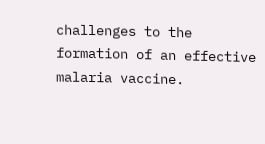challenges to the formation of an effective malaria vaccine.